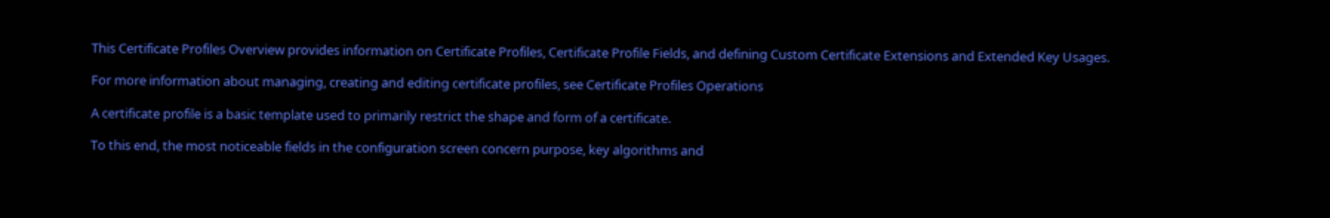This Certificate Profiles Overview provides information on Certificate Profiles, Certificate Profile Fields, and defining Custom Certificate Extensions and Extended Key Usages.

For more information about managing, creating and editing certificate profiles, see Certificate Profiles Operations

A certificate profile is a basic template used to primarily restrict the shape and form of a certificate.

To this end, the most noticeable fields in the configuration screen concern purpose, key algorithms and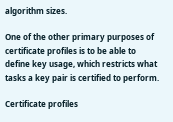algorithm sizes.

One of the other primary purposes of certificate profiles is to be able to define key usage, which restricts what tasks a key pair is certified to perform.

Certificate profiles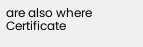are also where Certificate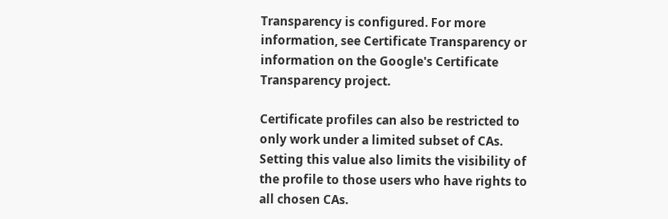Transparency is configured. For more information, see Certificate Transparency or information on the Google's Certificate Transparency project.

Certificate profiles can also be restricted to only work under a limited subset of CAs. Setting this value also limits the visibility of the profile to those users who have rights to all chosen CAs.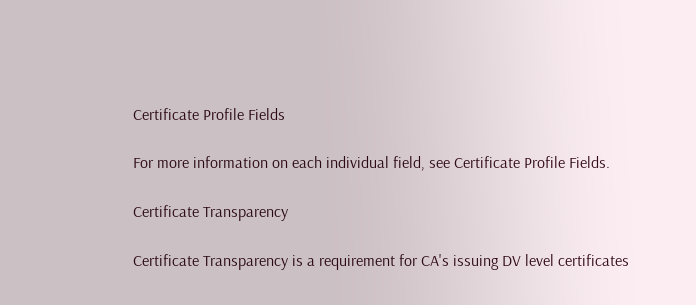Certificate Profile Fields

For more information on each individual field, see Certificate Profile Fields.

Certificate Transparency

Certificate Transparency is a requirement for CA's issuing DV level certificates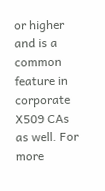or higher and is a common feature in corporate X509 CAs as well. For more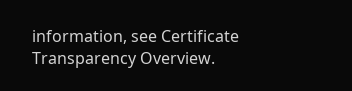information, see Certificate Transparency Overview.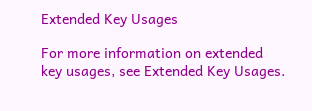Extended Key Usages

For more information on extended key usages, see Extended Key Usages.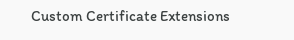Custom Certificate Extensions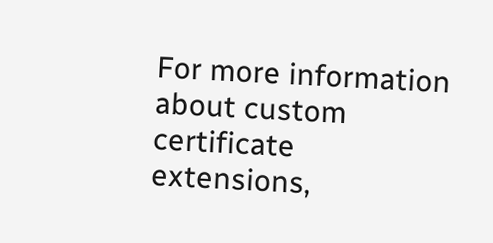For more information about custom certificate extensions,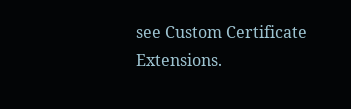see Custom Certificate Extensions.